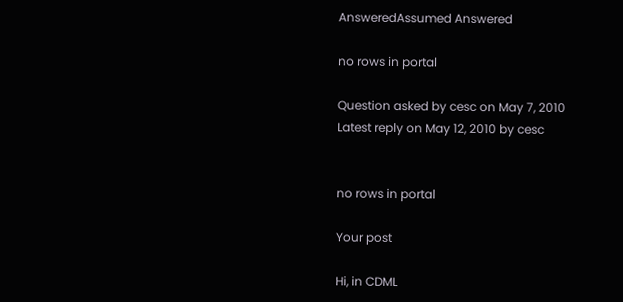AnsweredAssumed Answered

no rows in portal

Question asked by cesc on May 7, 2010
Latest reply on May 12, 2010 by cesc


no rows in portal

Your post

Hi, in CDML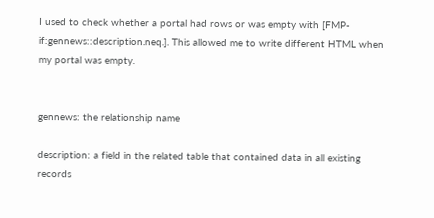I used to check whether a portal had rows or was empty with [FMP-if:gennews::description.neq.]. This allowed me to write different HTML when my portal was empty.


gennews: the relationship name

description: a field in the related table that contained data in all existing records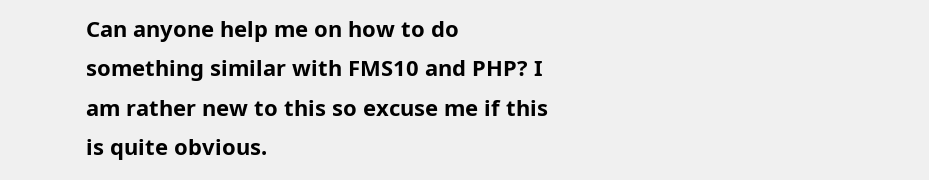Can anyone help me on how to do something similar with FMS10 and PHP? I am rather new to this so excuse me if this is quite obvious.